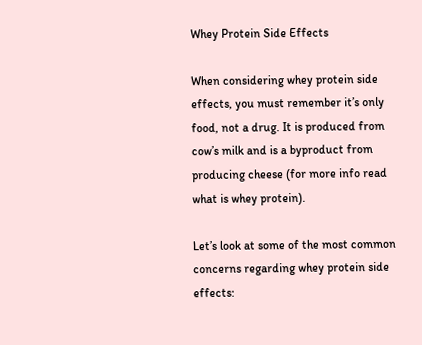Whey Protein Side Effects

When considering whey protein side effects, you must remember it’s only food, not a drug. It is produced from cow’s milk and is a byproduct from producing cheese (for more info read what is whey protein).

Let’s look at some of the most common concerns regarding whey protein side effects: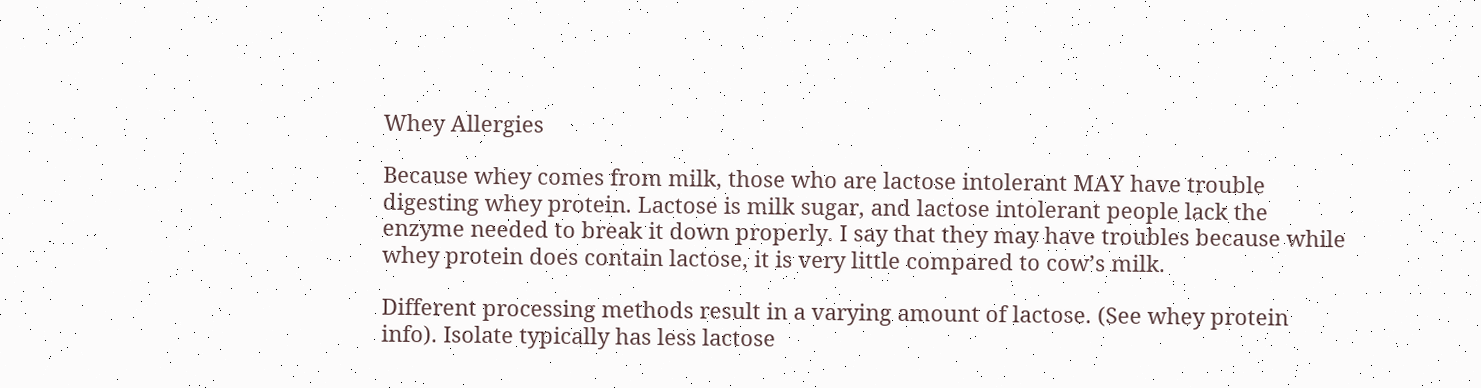Whey Allergies

Because whey comes from milk, those who are lactose intolerant MAY have trouble digesting whey protein. Lactose is milk sugar, and lactose intolerant people lack the enzyme needed to break it down properly. I say that they may have troubles because while whey protein does contain lactose, it is very little compared to cow’s milk.

Different processing methods result in a varying amount of lactose. (See whey protein info). Isolate typically has less lactose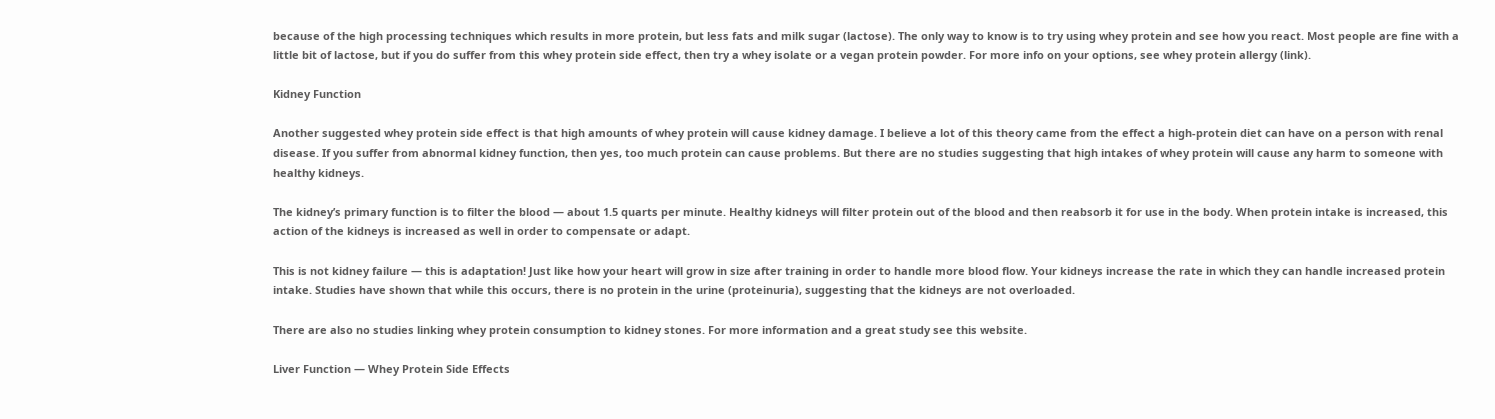because of the high processing techniques which results in more protein, but less fats and milk sugar (lactose). The only way to know is to try using whey protein and see how you react. Most people are fine with a little bit of lactose, but if you do suffer from this whey protein side effect, then try a whey isolate or a vegan protein powder. For more info on your options, see whey protein allergy (link).

Kidney Function

Another suggested whey protein side effect is that high amounts of whey protein will cause kidney damage. I believe a lot of this theory came from the effect a high-protein diet can have on a person with renal disease. If you suffer from abnormal kidney function, then yes, too much protein can cause problems. But there are no studies suggesting that high intakes of whey protein will cause any harm to someone with healthy kidneys.

The kidney’s primary function is to filter the blood — about 1.5 quarts per minute. Healthy kidneys will filter protein out of the blood and then reabsorb it for use in the body. When protein intake is increased, this action of the kidneys is increased as well in order to compensate or adapt.

This is not kidney failure — this is adaptation! Just like how your heart will grow in size after training in order to handle more blood flow. Your kidneys increase the rate in which they can handle increased protein intake. Studies have shown that while this occurs, there is no protein in the urine (proteinuria), suggesting that the kidneys are not overloaded.

There are also no studies linking whey protein consumption to kidney stones. For more information and a great study see this website.

Liver Function — Whey Protein Side Effects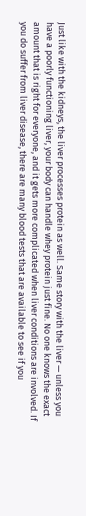Just like with the kidneys, the liver processes protein as well. Same story with the liver — unless you have a poorly functioning liver, your body can handle whey protein just fine. No one knows the exact amount that is right for everyone, and it gets more complicated when liver conditions are involved. If you do suffer from liver disease, there are many blood tests that are available to see if you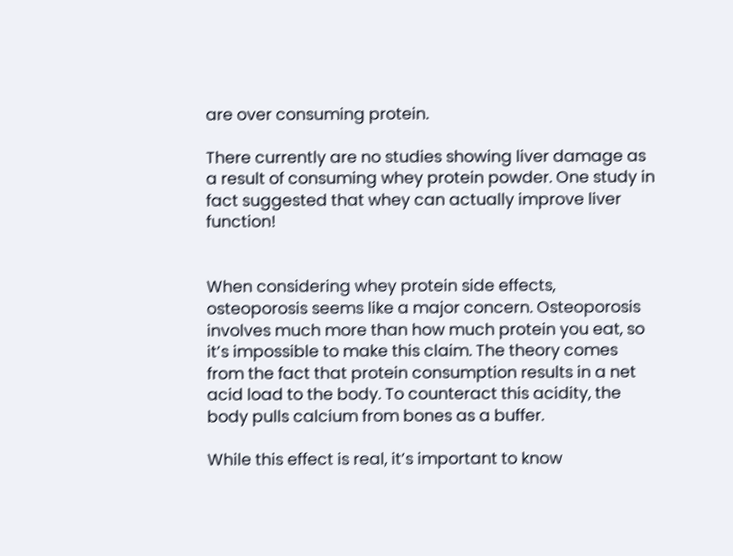are over consuming protein.

There currently are no studies showing liver damage as a result of consuming whey protein powder. One study in fact suggested that whey can actually improve liver function!


When considering whey protein side effects, osteoporosis seems like a major concern. Osteoporosis involves much more than how much protein you eat, so it’s impossible to make this claim. The theory comes from the fact that protein consumption results in a net acid load to the body. To counteract this acidity, the body pulls calcium from bones as a buffer.

While this effect is real, it’s important to know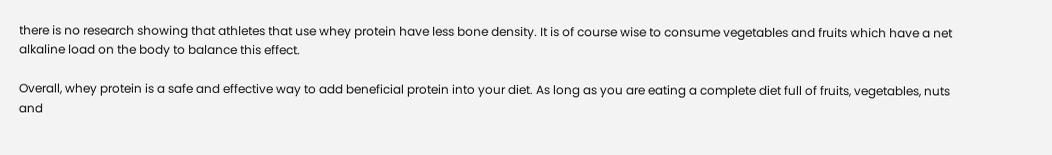there is no research showing that athletes that use whey protein have less bone density. It is of course wise to consume vegetables and fruits which have a net alkaline load on the body to balance this effect.

Overall, whey protein is a safe and effective way to add beneficial protein into your diet. As long as you are eating a complete diet full of fruits, vegetables, nuts and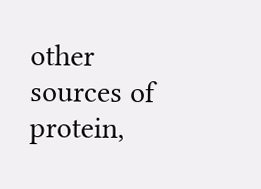other sources of protein,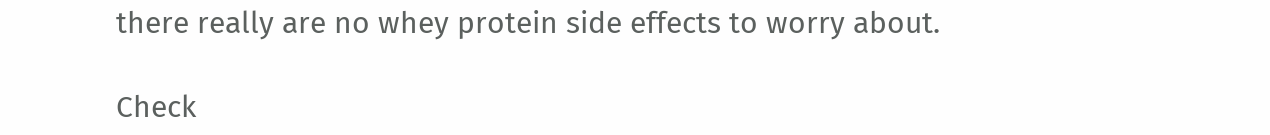there really are no whey protein side effects to worry about.

Check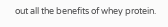out all the benefits of whey protein.